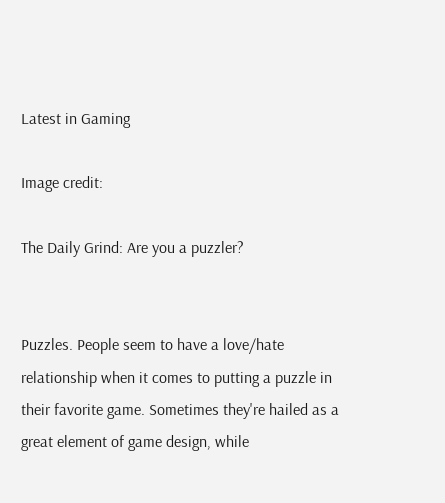Latest in Gaming

Image credit:

The Daily Grind: Are you a puzzler?


Puzzles. People seem to have a love/hate relationship when it comes to putting a puzzle in their favorite game. Sometimes they're hailed as a great element of game design, while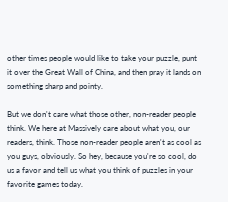other times people would like to take your puzzle, punt it over the Great Wall of China, and then pray it lands on something sharp and pointy.

But we don't care what those other, non-reader people think. We here at Massively care about what you, our readers, think. Those non-reader people aren't as cool as you guys, obviously. So hey, because you're so cool, do us a favor and tell us what you think of puzzles in your favorite games today.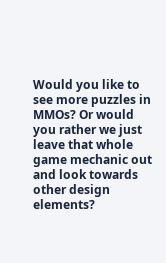Would you like to see more puzzles in MMOs? Or would you rather we just leave that whole game mechanic out and look towards other design elements?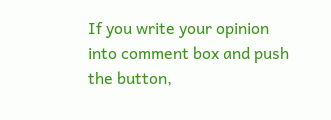If you write your opinion into comment box and push the button,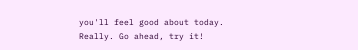you'll feel good about today. Really. Go ahead, try it!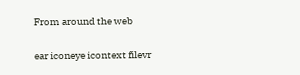From around the web

ear iconeye icontext filevr